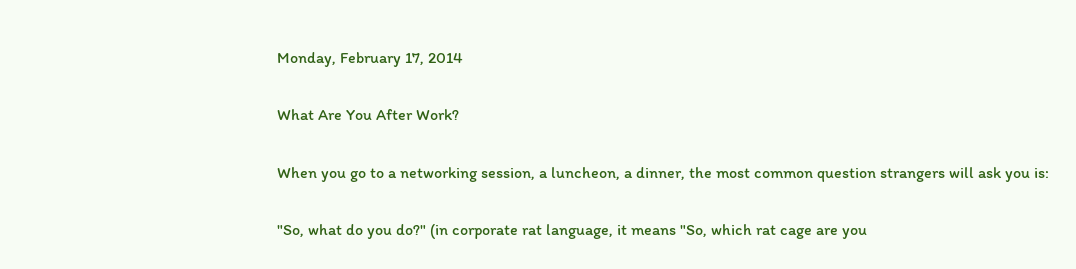Monday, February 17, 2014

What Are You After Work?

When you go to a networking session, a luncheon, a dinner, the most common question strangers will ask you is:

"So, what do you do?" (in corporate rat language, it means "So, which rat cage are you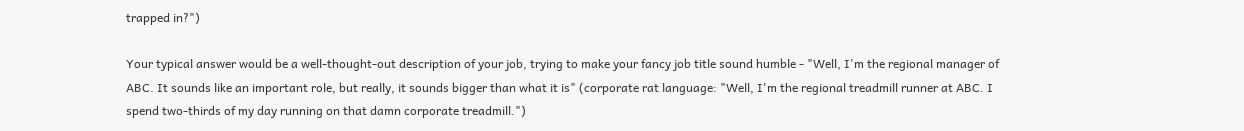trapped in?")

Your typical answer would be a well-thought-out description of your job, trying to make your fancy job title sound humble - "Well, I'm the regional manager of ABC. It sounds like an important role, but really, it sounds bigger than what it is" (corporate rat language: "Well, I'm the regional treadmill runner at ABC. I spend two-thirds of my day running on that damn corporate treadmill.")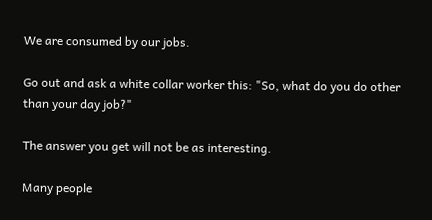We are consumed by our jobs.

Go out and ask a white collar worker this: "So, what do you do other than your day job?"

The answer you get will not be as interesting.

Many people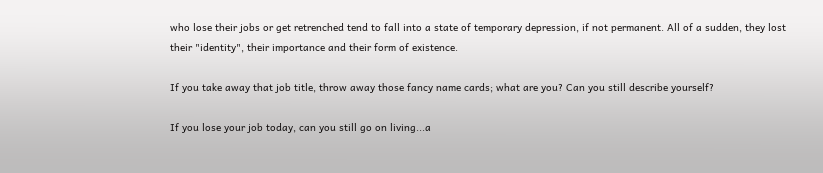who lose their jobs or get retrenched tend to fall into a state of temporary depression, if not permanent. All of a sudden, they lost their "identity", their importance and their form of existence.

If you take away that job title, throw away those fancy name cards; what are you? Can you still describe yourself?

If you lose your job today, can you still go on living...a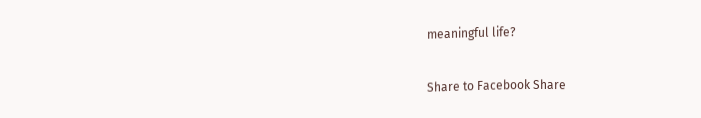meaningful life?

Share to Facebook Share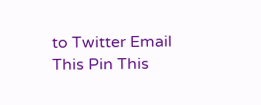to Twitter Email This Pin This